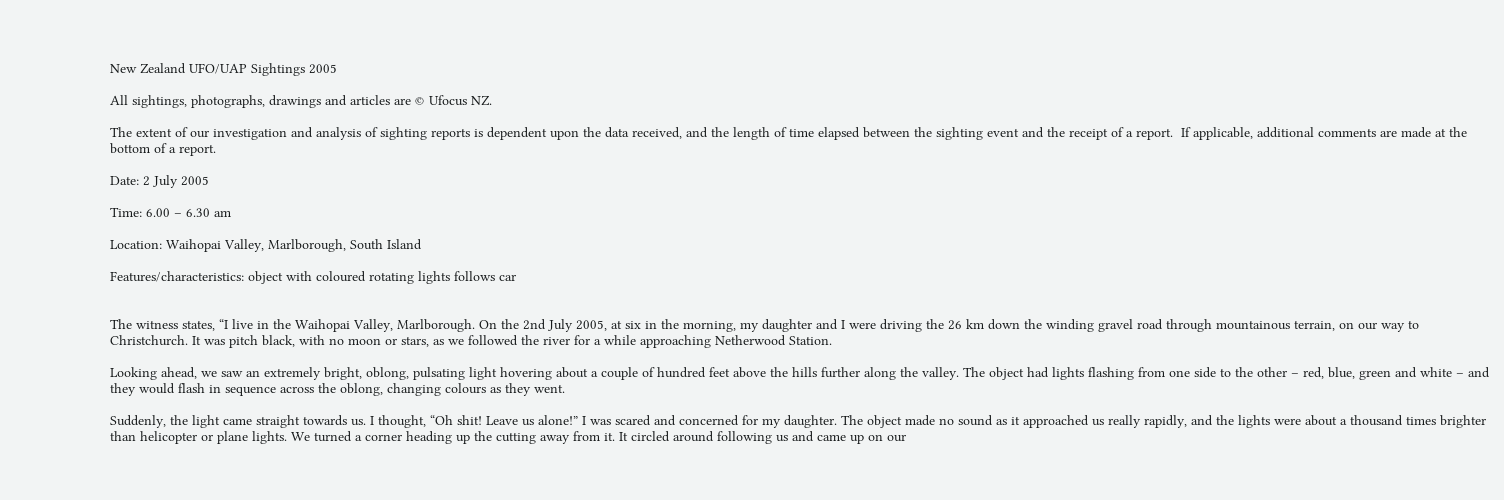New Zealand UFO/UAP Sightings 2005

All sightings, photographs, drawings and articles are © Ufocus NZ.

The extent of our investigation and analysis of sighting reports is dependent upon the data received, and the length of time elapsed between the sighting event and the receipt of a report.  If applicable, additional comments are made at the bottom of a report.

Date: 2 July 2005

Time: 6.00 – 6.30 am

Location: Waihopai Valley, Marlborough, South Island

Features/characteristics: object with coloured rotating lights follows car


The witness states, “I live in the Waihopai Valley, Marlborough. On the 2nd July 2005, at six in the morning, my daughter and I were driving the 26 km down the winding gravel road through mountainous terrain, on our way to Christchurch. It was pitch black, with no moon or stars, as we followed the river for a while approaching Netherwood Station.

Looking ahead, we saw an extremely bright, oblong, pulsating light hovering about a couple of hundred feet above the hills further along the valley. The object had lights flashing from one side to the other – red, blue, green and white – and they would flash in sequence across the oblong, changing colours as they went.

Suddenly, the light came straight towards us. I thought, “Oh shit! Leave us alone!” I was scared and concerned for my daughter. The object made no sound as it approached us really rapidly, and the lights were about a thousand times brighter than helicopter or plane lights. We turned a corner heading up the cutting away from it. It circled around following us and came up on our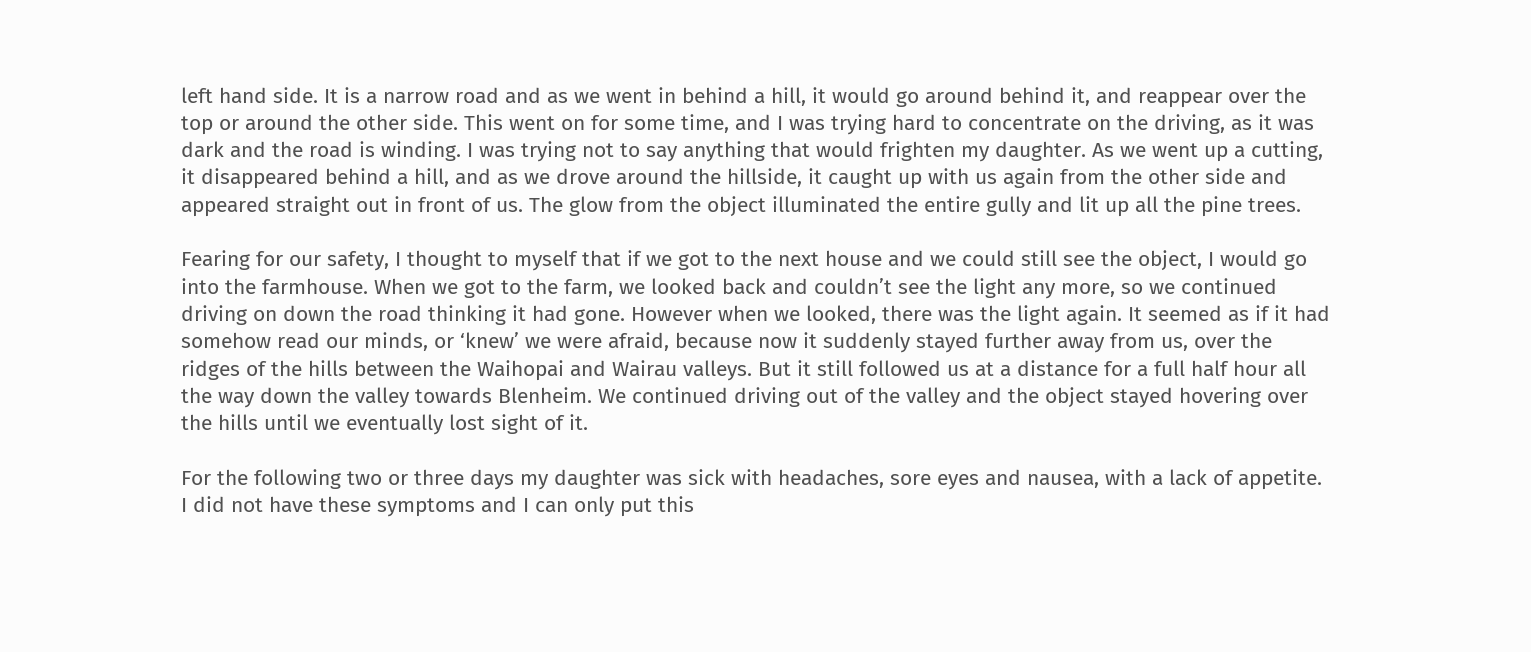left hand side. It is a narrow road and as we went in behind a hill, it would go around behind it, and reappear over the top or around the other side. This went on for some time, and I was trying hard to concentrate on the driving, as it was dark and the road is winding. I was trying not to say anything that would frighten my daughter. As we went up a cutting, it disappeared behind a hill, and as we drove around the hillside, it caught up with us again from the other side and appeared straight out in front of us. The glow from the object illuminated the entire gully and lit up all the pine trees.

Fearing for our safety, I thought to myself that if we got to the next house and we could still see the object, I would go into the farmhouse. When we got to the farm, we looked back and couldn’t see the light any more, so we continued driving on down the road thinking it had gone. However when we looked, there was the light again. It seemed as if it had somehow read our minds, or ‘knew’ we were afraid, because now it suddenly stayed further away from us, over the ridges of the hills between the Waihopai and Wairau valleys. But it still followed us at a distance for a full half hour all the way down the valley towards Blenheim. We continued driving out of the valley and the object stayed hovering over the hills until we eventually lost sight of it.

For the following two or three days my daughter was sick with headaches, sore eyes and nausea, with a lack of appetite. I did not have these symptoms and I can only put this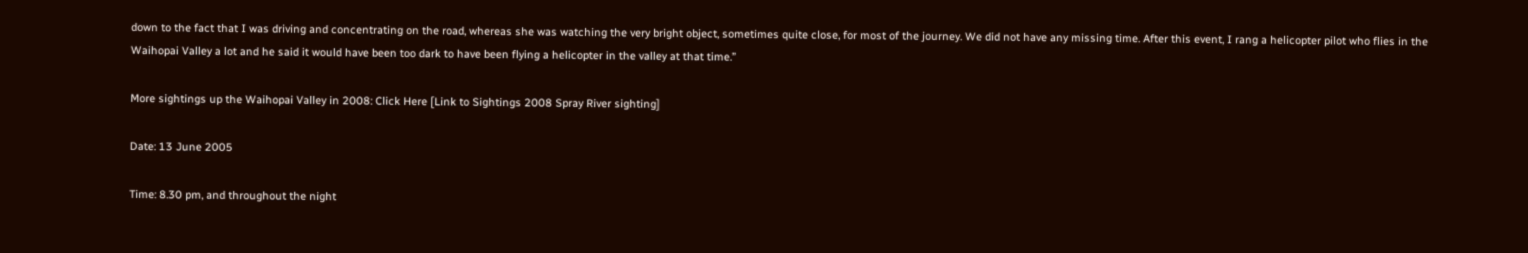down to the fact that I was driving and concentrating on the road, whereas she was watching the very bright object, sometimes quite close, for most of the journey. We did not have any missing time. After this event, I rang a helicopter pilot who flies in the Waihopai Valley a lot and he said it would have been too dark to have been flying a helicopter in the valley at that time.”

More sightings up the Waihopai Valley in 2008: Click Here [Link to Sightings 2008 Spray River sighting]

Date: 13 June 2005

Time: 8.30 pm, and throughout the night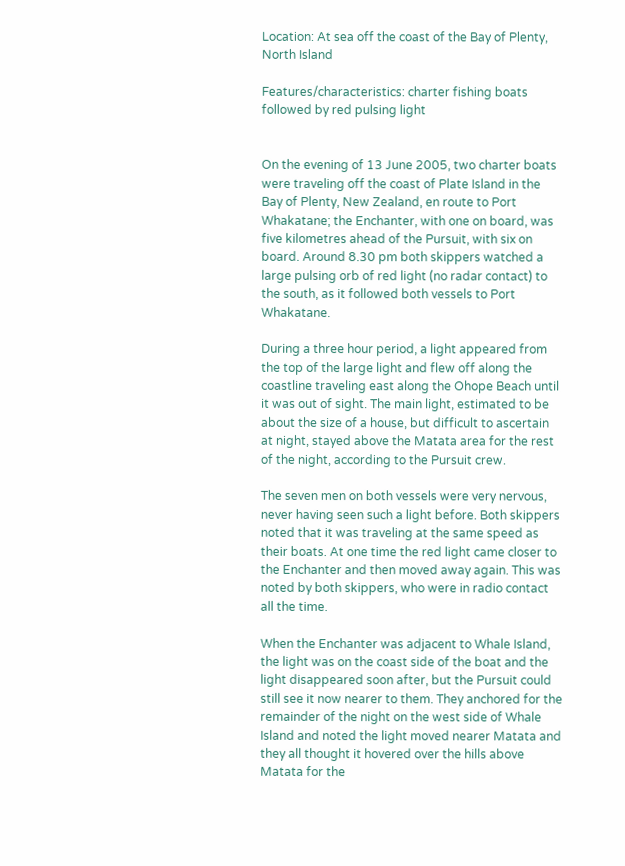Location: At sea off the coast of the Bay of Plenty, North Island

Features/characteristics: charter fishing boats followed by red pulsing light


On the evening of 13 June 2005, two charter boats were traveling off the coast of Plate Island in the Bay of Plenty, New Zealand, en route to Port Whakatane; the Enchanter, with one on board, was five kilometres ahead of the Pursuit, with six on board. Around 8.30 pm both skippers watched a large pulsing orb of red light (no radar contact) to the south, as it followed both vessels to Port Whakatane.

During a three hour period, a light appeared from the top of the large light and flew off along the coastline traveling east along the Ohope Beach until it was out of sight. The main light, estimated to be about the size of a house, but difficult to ascertain at night, stayed above the Matata area for the rest of the night, according to the Pursuit crew.

The seven men on both vessels were very nervous, never having seen such a light before. Both skippers noted that it was traveling at the same speed as their boats. At one time the red light came closer to the Enchanter and then moved away again. This was noted by both skippers, who were in radio contact all the time.

When the Enchanter was adjacent to Whale Island, the light was on the coast side of the boat and the light disappeared soon after, but the Pursuit could still see it now nearer to them. They anchored for the remainder of the night on the west side of Whale Island and noted the light moved nearer Matata and they all thought it hovered over the hills above Matata for the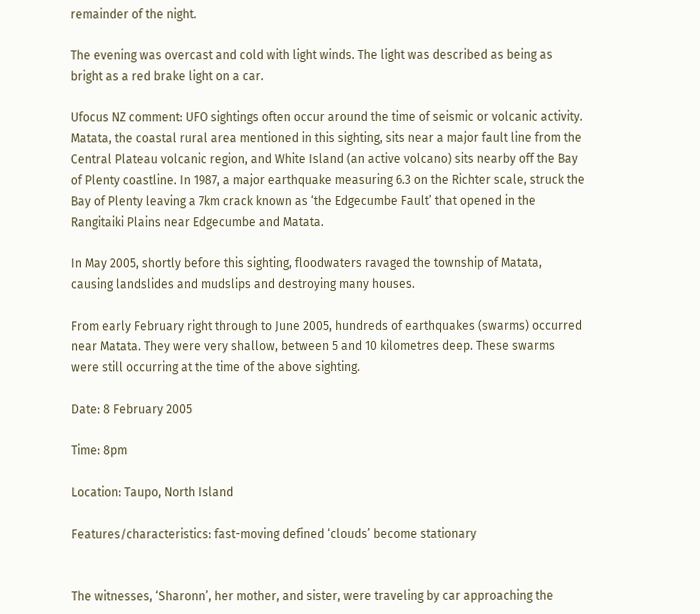remainder of the night.

The evening was overcast and cold with light winds. The light was described as being as bright as a red brake light on a car.

Ufocus NZ comment: UFO sightings often occur around the time of seismic or volcanic activity. Matata, the coastal rural area mentioned in this sighting, sits near a major fault line from the Central Plateau volcanic region, and White Island (an active volcano) sits nearby off the Bay of Plenty coastline. In 1987, a major earthquake measuring 6.3 on the Richter scale, struck the Bay of Plenty leaving a 7km crack known as ‘the Edgecumbe Fault’ that opened in the Rangitaiki Plains near Edgecumbe and Matata.

In May 2005, shortly before this sighting, floodwaters ravaged the township of Matata, causing landslides and mudslips and destroying many houses.

From early February right through to June 2005, hundreds of earthquakes (swarms) occurred near Matata. They were very shallow, between 5 and 10 kilometres deep. These swarms were still occurring at the time of the above sighting.

Date: 8 February 2005

Time: 8pm

Location: Taupo, North Island

Features/characteristics: fast-moving defined ‘clouds’ become stationary


The witnesses, ‘Sharonn’, her mother, and sister, were traveling by car approaching the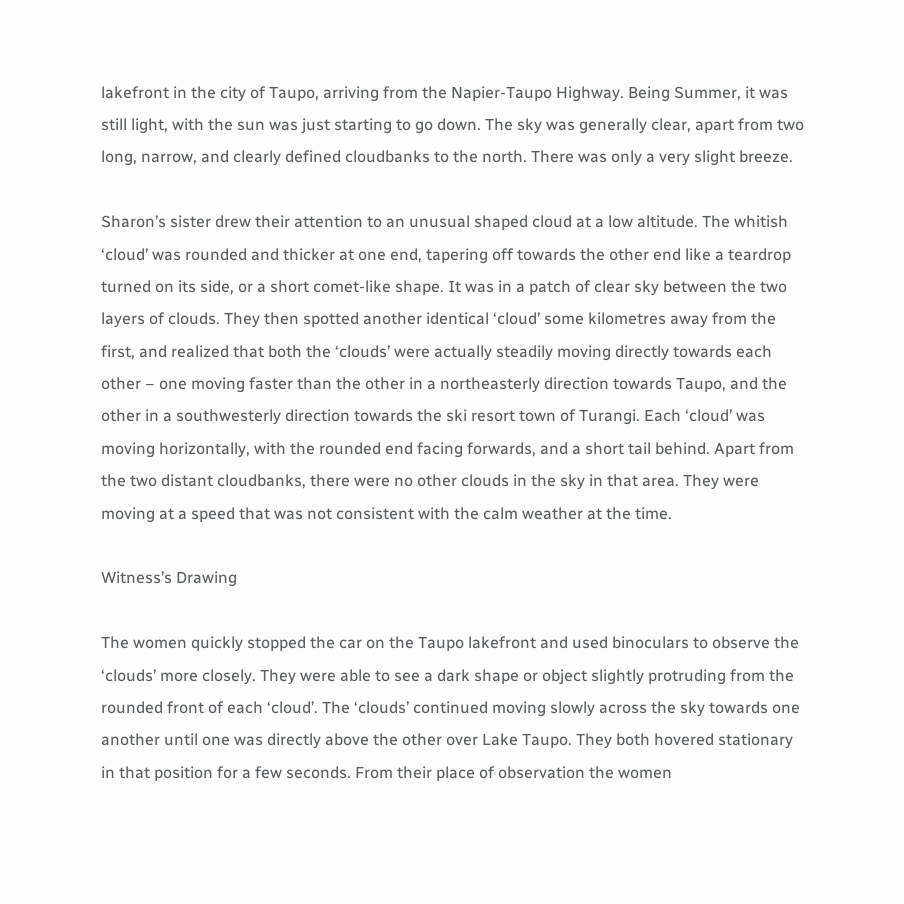lakefront in the city of Taupo, arriving from the Napier-Taupo Highway. Being Summer, it was still light, with the sun was just starting to go down. The sky was generally clear, apart from two long, narrow, and clearly defined cloudbanks to the north. There was only a very slight breeze.

Sharon’s sister drew their attention to an unusual shaped cloud at a low altitude. The whitish ‘cloud’ was rounded and thicker at one end, tapering off towards the other end like a teardrop turned on its side, or a short comet-like shape. It was in a patch of clear sky between the two layers of clouds. They then spotted another identical ‘cloud’ some kilometres away from the first, and realized that both the ‘clouds’ were actually steadily moving directly towards each other – one moving faster than the other in a northeasterly direction towards Taupo, and the other in a southwesterly direction towards the ski resort town of Turangi. Each ‘cloud’ was moving horizontally, with the rounded end facing forwards, and a short tail behind. Apart from the two distant cloudbanks, there were no other clouds in the sky in that area. They were moving at a speed that was not consistent with the calm weather at the time.

Witness’s Drawing

The women quickly stopped the car on the Taupo lakefront and used binoculars to observe the ‘clouds’ more closely. They were able to see a dark shape or object slightly protruding from the rounded front of each ‘cloud’. The ‘clouds’ continued moving slowly across the sky towards one another until one was directly above the other over Lake Taupo. They both hovered stationary in that position for a few seconds. From their place of observation the women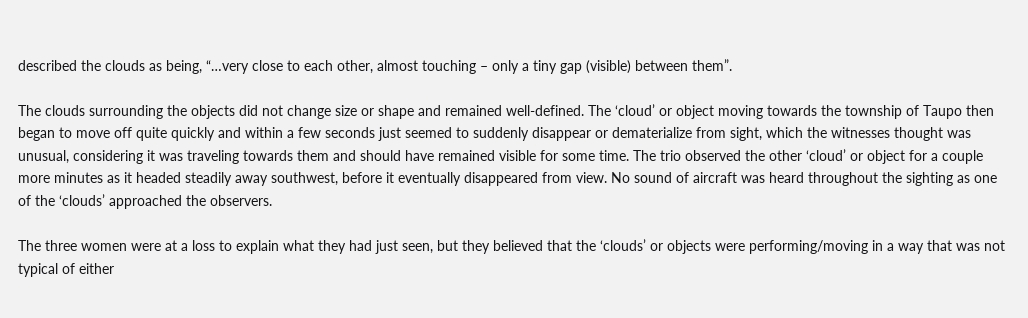described the clouds as being, “…very close to each other, almost touching – only a tiny gap (visible) between them”.

The clouds surrounding the objects did not change size or shape and remained well-defined. The ‘cloud’ or object moving towards the township of Taupo then began to move off quite quickly and within a few seconds just seemed to suddenly disappear or dematerialize from sight, which the witnesses thought was unusual, considering it was traveling towards them and should have remained visible for some time. The trio observed the other ‘cloud’ or object for a couple more minutes as it headed steadily away southwest, before it eventually disappeared from view. No sound of aircraft was heard throughout the sighting as one of the ‘clouds’ approached the observers.

The three women were at a loss to explain what they had just seen, but they believed that the ‘clouds’ or objects were performing/moving in a way that was not typical of either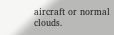aircraft or normal clouds.